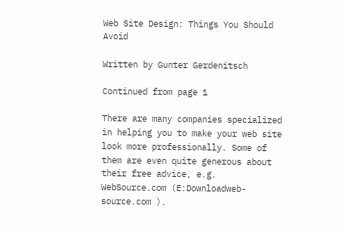Web Site Design: Things You Should Avoid

Written by Gunter Gerdenitsch

Continued from page 1

There are many companies specialized in helping you to make your web site look more professionally. Some of them are even quite generous about their free advice, e.g. WebSource.com (E:Downloadweb-source.com ).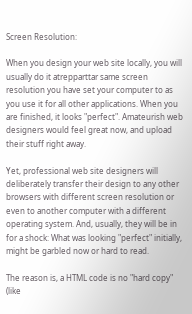Screen Resolution:

When you design your web site locally, you will usually do it atrepparttar same screen resolution you have set your computer to as you use it for all other applications. When you are finished, it looks "perfect". Amateurish web designers would feel great now, and upload their stuff right away.

Yet, professional web site designers will deliberately transfer their design to any other browsers with different screen resolution or even to another computer with a different operating system. And, usually, they will be in for a shock: What was looking "perfect" initially, might be garbled now or hard to read.

The reason is, a HTML code is no "hard copy" (like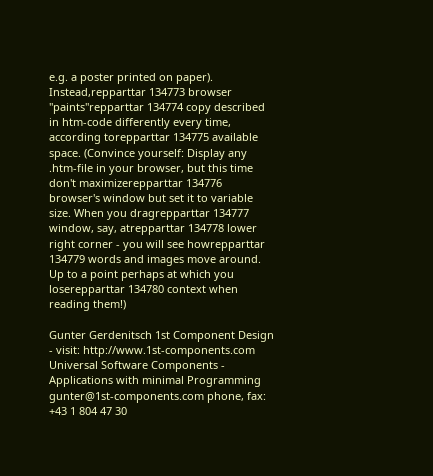e.g. a poster printed on paper). Instead,repparttar 134773 browser "paints"repparttar 134774 copy described in htm-code differently every time, according torepparttar 134775 available space. (Convince yourself: Display any .htm-file in your browser, but this time don't maximizerepparttar 134776 browser's window but set it to variable size. When you dragrepparttar 134777 window, say, atrepparttar 134778 lower right corner - you will see howrepparttar 134779 words and images move around. Up to a point perhaps at which you loserepparttar 134780 context when reading them!)

Gunter Gerdenitsch 1st Component Design - visit: http://www.1st-components.com Universal Software Components - Applications with minimal Programming gunter@1st-components.com phone, fax: +43 1 804 47 30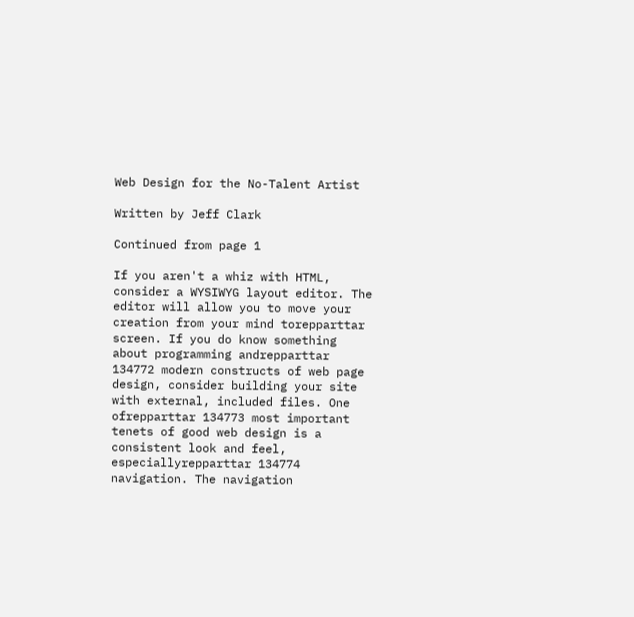Web Design for the No-Talent Artist

Written by Jeff Clark

Continued from page 1

If you aren't a whiz with HTML, consider a WYSIWYG layout editor. The editor will allow you to move your creation from your mind torepparttar screen. If you do know something about programming andrepparttar 134772 modern constructs of web page design, consider building your site with external, included files. One ofrepparttar 134773 most important tenets of good web design is a consistent look and feel, especiallyrepparttar 134774 navigation. The navigation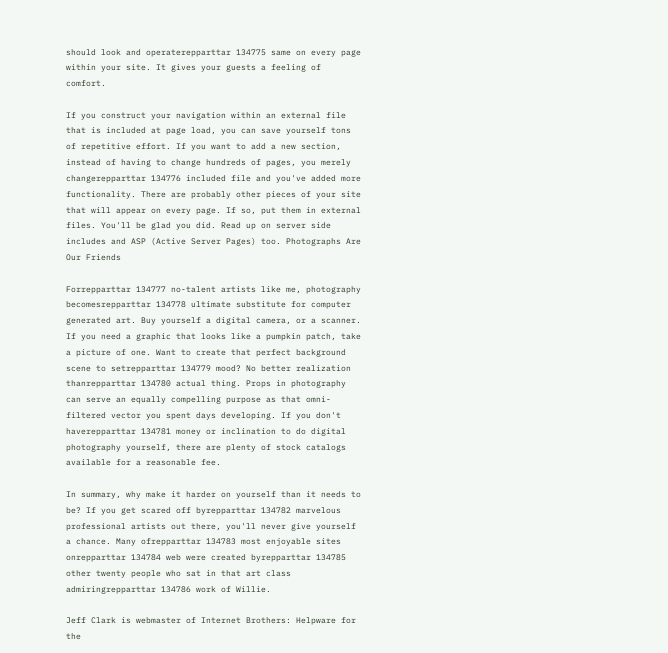should look and operaterepparttar 134775 same on every page within your site. It gives your guests a feeling of comfort.

If you construct your navigation within an external file that is included at page load, you can save yourself tons of repetitive effort. If you want to add a new section, instead of having to change hundreds of pages, you merely changerepparttar 134776 included file and you've added more functionality. There are probably other pieces of your site that will appear on every page. If so, put them in external files. You'll be glad you did. Read up on server side includes and ASP (Active Server Pages) too. Photographs Are Our Friends

Forrepparttar 134777 no-talent artists like me, photography becomesrepparttar 134778 ultimate substitute for computer generated art. Buy yourself a digital camera, or a scanner. If you need a graphic that looks like a pumpkin patch, take a picture of one. Want to create that perfect background scene to setrepparttar 134779 mood? No better realization thanrepparttar 134780 actual thing. Props in photography can serve an equally compelling purpose as that omni-filtered vector you spent days developing. If you don't haverepparttar 134781 money or inclination to do digital photography yourself, there are plenty of stock catalogs available for a reasonable fee.

In summary, why make it harder on yourself than it needs to be? If you get scared off byrepparttar 134782 marvelous professional artists out there, you'll never give yourself a chance. Many ofrepparttar 134783 most enjoyable sites onrepparttar 134784 web were created byrepparttar 134785 other twenty people who sat in that art class admiringrepparttar 134786 work of Willie.

Jeff Clark is webmaster of Internet Brothers: Helpware for the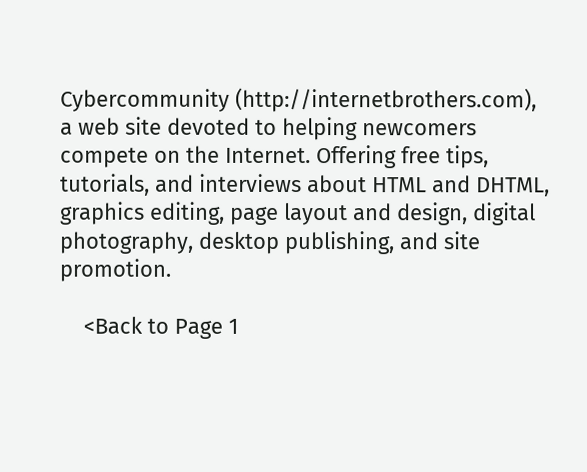Cybercommunity (http://internetbrothers.com), a web site devoted to helping newcomers compete on the Internet. Offering free tips, tutorials, and interviews about HTML and DHTML, graphics editing, page layout and design, digital photography, desktop publishing, and site promotion.

    <Back to Page 1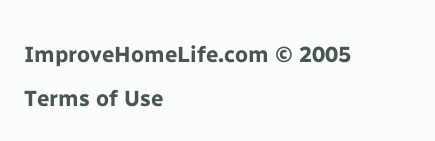ImproveHomeLife.com © 2005
Terms of Use